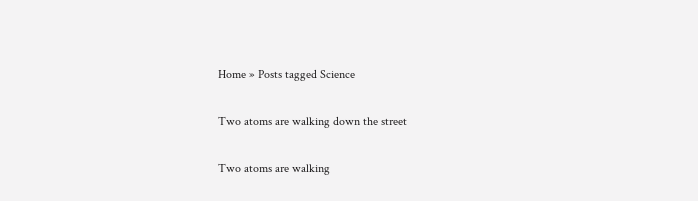Home » Posts tagged Science

Two atoms are walking down the street

Two atoms are walking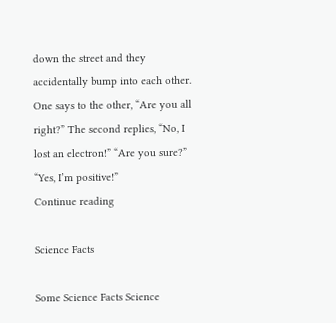down the street and they accidentally bump into each other. One says to the other, “Are you all right?” The second replies, “No, I lost an electron!” “Are you sure?” “Yes, I’m positive!”
Continue reading

Science Facts

Some Science Facts Science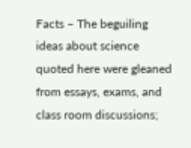Facts – The beguiling ideas about science quoted here were gleaned from essays, exams, and class room discussions;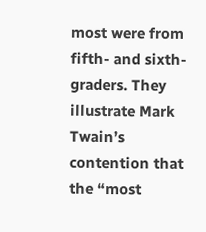most were from fifth- and sixth-graders. They illustrate Mark Twain’s contention that the “most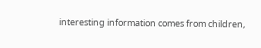interesting information comes from children,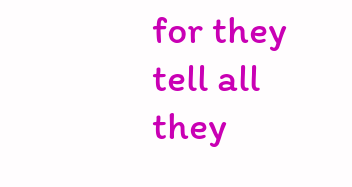for they tell all they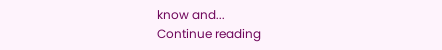know and...
Continue reading